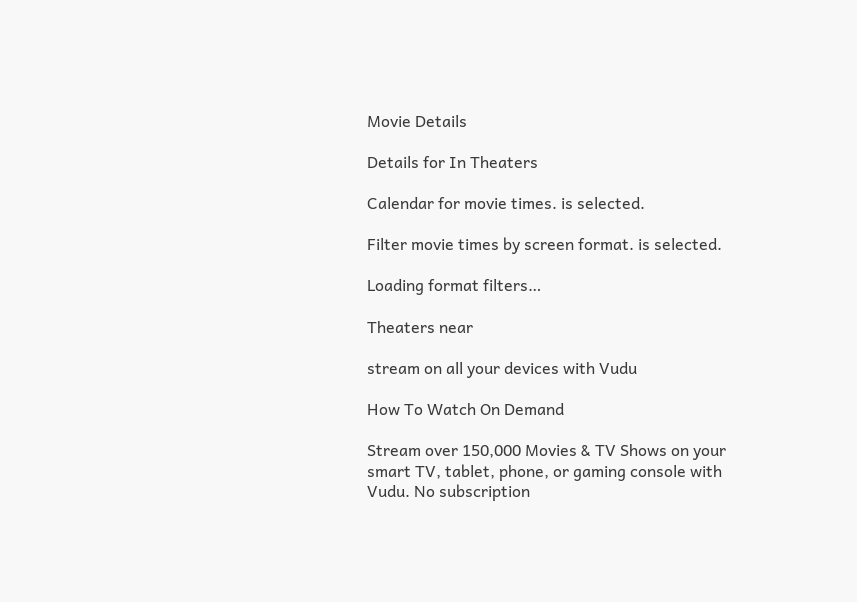Movie Details

Details for In Theaters

Calendar for movie times. is selected.

Filter movie times by screen format. is selected.

Loading format filters…

Theaters near

stream on all your devices with Vudu

How To Watch On Demand

Stream over 150,000 Movies & TV Shows on your smart TV, tablet, phone, or gaming console with Vudu. No subscription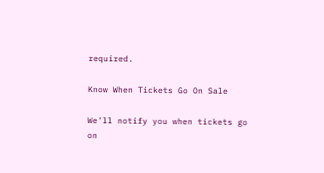required.

Know When Tickets Go On Sale

We'll notify you when tickets go on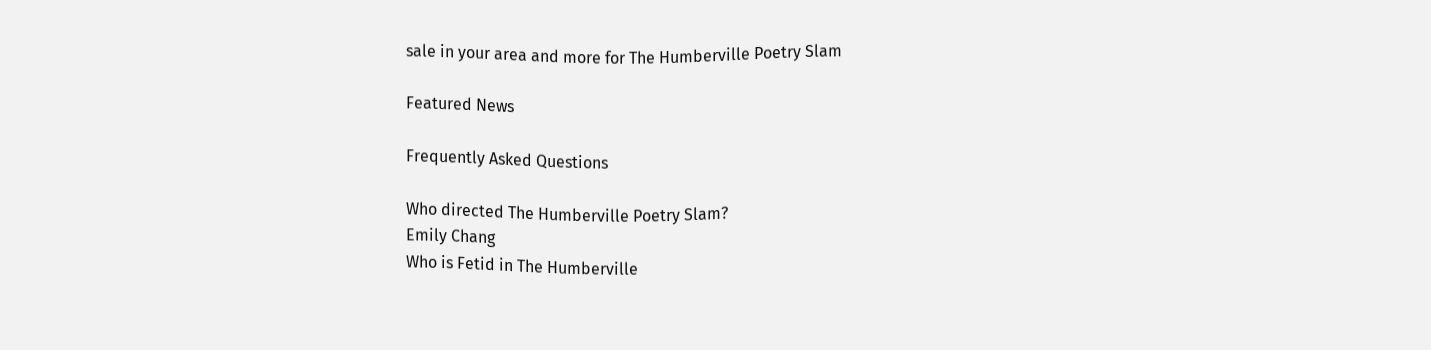sale in your area and more for The Humberville Poetry Slam

Featured News

Frequently Asked Questions

Who directed The Humberville Poetry Slam?
Emily Chang
Who is Fetid in The Humberville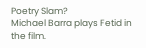Poetry Slam?
Michael Barra plays Fetid in the film.